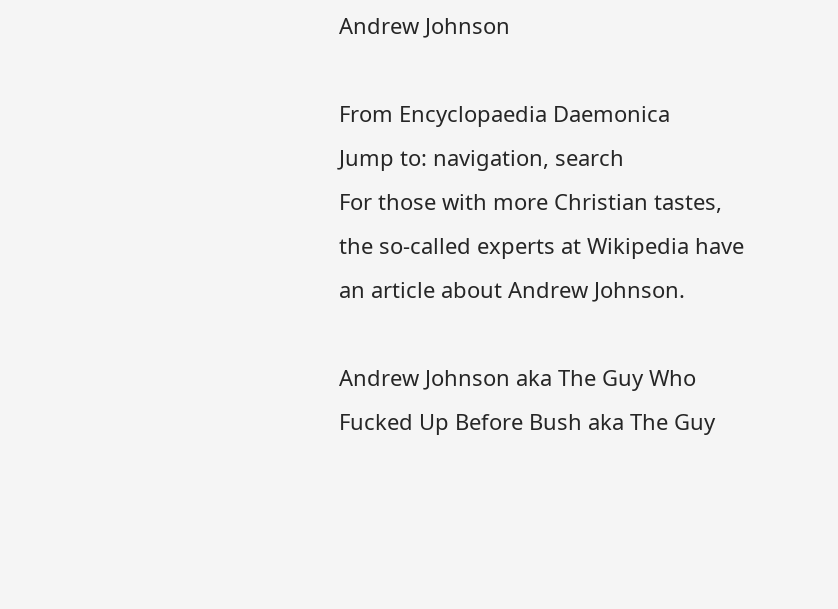Andrew Johnson

From Encyclopaedia Daemonica
Jump to: navigation, search
For those with more Christian tastes, the so-called experts at Wikipedia have an article about Andrew Johnson.

Andrew Johnson aka The Guy Who Fucked Up Before Bush aka The Guy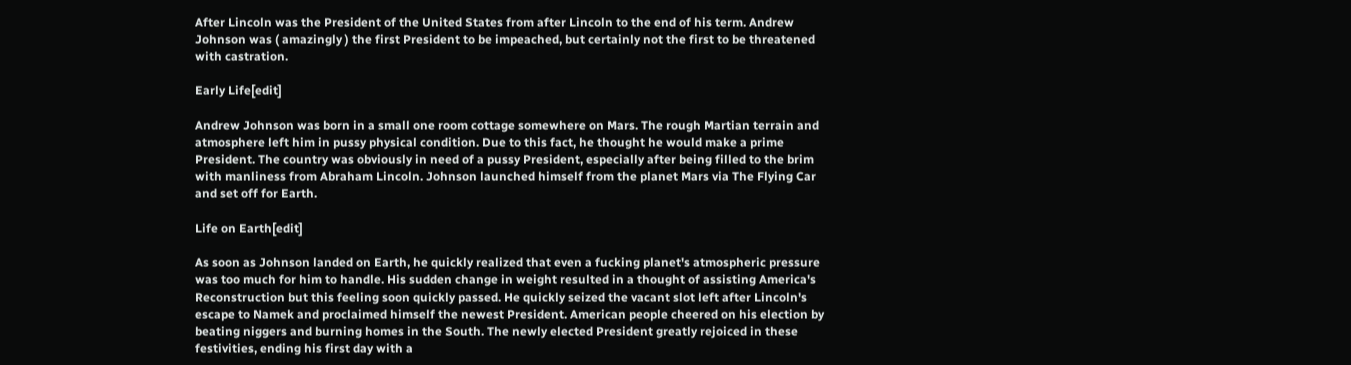After Lincoln was the President of the United States from after Lincoln to the end of his term. Andrew Johnson was ( amazingly ) the first President to be impeached, but certainly not the first to be threatened with castration.

Early Life[edit]

Andrew Johnson was born in a small one room cottage somewhere on Mars. The rough Martian terrain and atmosphere left him in pussy physical condition. Due to this fact, he thought he would make a prime President. The country was obviously in need of a pussy President, especially after being filled to the brim with manliness from Abraham Lincoln. Johnson launched himself from the planet Mars via The Flying Car and set off for Earth.

Life on Earth[edit]

As soon as Johnson landed on Earth, he quickly realized that even a fucking planet's atmospheric pressure was too much for him to handle. His sudden change in weight resulted in a thought of assisting America's Reconstruction but this feeling soon quickly passed. He quickly seized the vacant slot left after Lincoln's escape to Namek and proclaimed himself the newest President. American people cheered on his election by beating niggers and burning homes in the South. The newly elected President greatly rejoiced in these festivities, ending his first day with a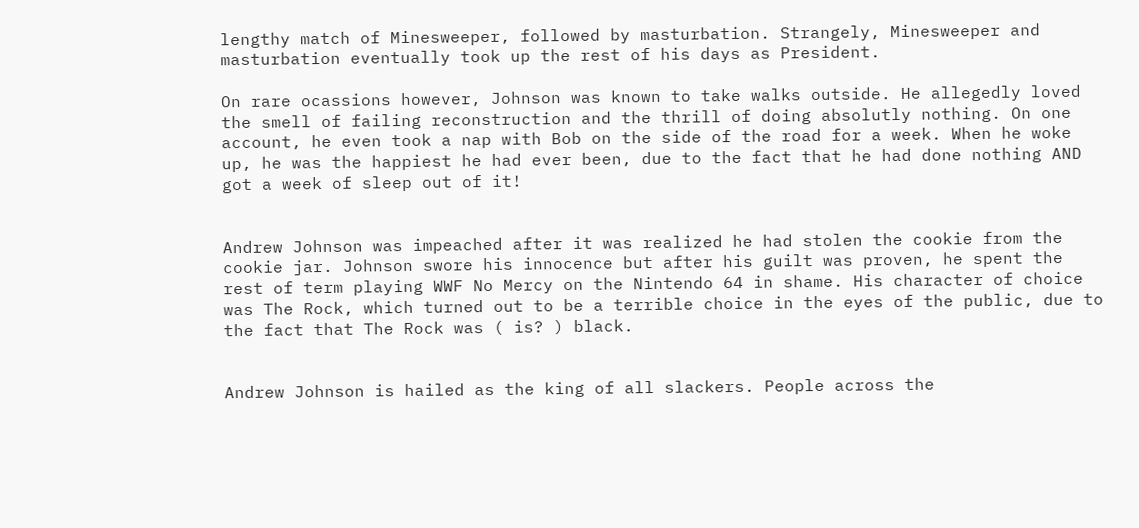lengthy match of Minesweeper, followed by masturbation. Strangely, Minesweeper and masturbation eventually took up the rest of his days as President.

On rare ocassions however, Johnson was known to take walks outside. He allegedly loved the smell of failing reconstruction and the thrill of doing absolutly nothing. On one account, he even took a nap with Bob on the side of the road for a week. When he woke up, he was the happiest he had ever been, due to the fact that he had done nothing AND got a week of sleep out of it!


Andrew Johnson was impeached after it was realized he had stolen the cookie from the cookie jar. Johnson swore his innocence but after his guilt was proven, he spent the rest of term playing WWF No Mercy on the Nintendo 64 in shame. His character of choice was The Rock, which turned out to be a terrible choice in the eyes of the public, due to the fact that The Rock was ( is? ) black.


Andrew Johnson is hailed as the king of all slackers. People across the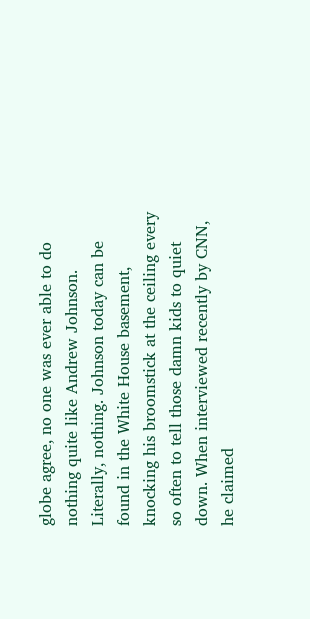globe agree, no one was ever able to do nothing quite like Andrew Johnson. Literally, nothing. Johnson today can be found in the White House basement, knocking his broomstick at the ceiling every so often to tell those damn kids to quiet down. When interviewed recently by CNN, he claimed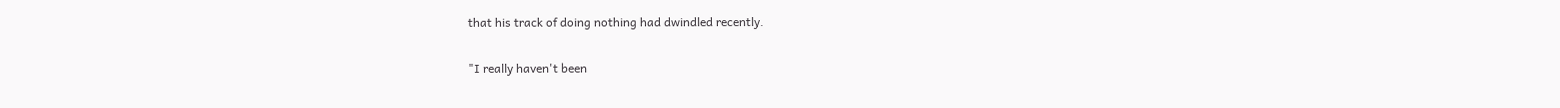that his track of doing nothing had dwindled recently.

"I really haven't been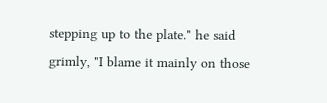stepping up to the plate." he said grimly, "I blame it mainly on those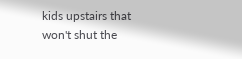kids upstairs that won't shut the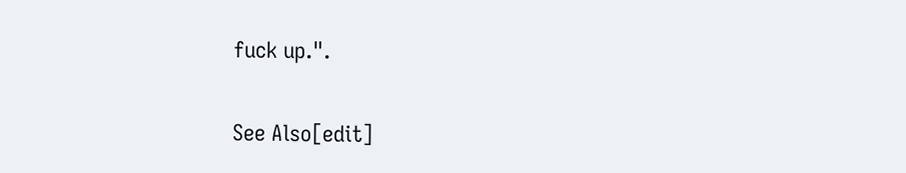fuck up.".

See Also[edit]